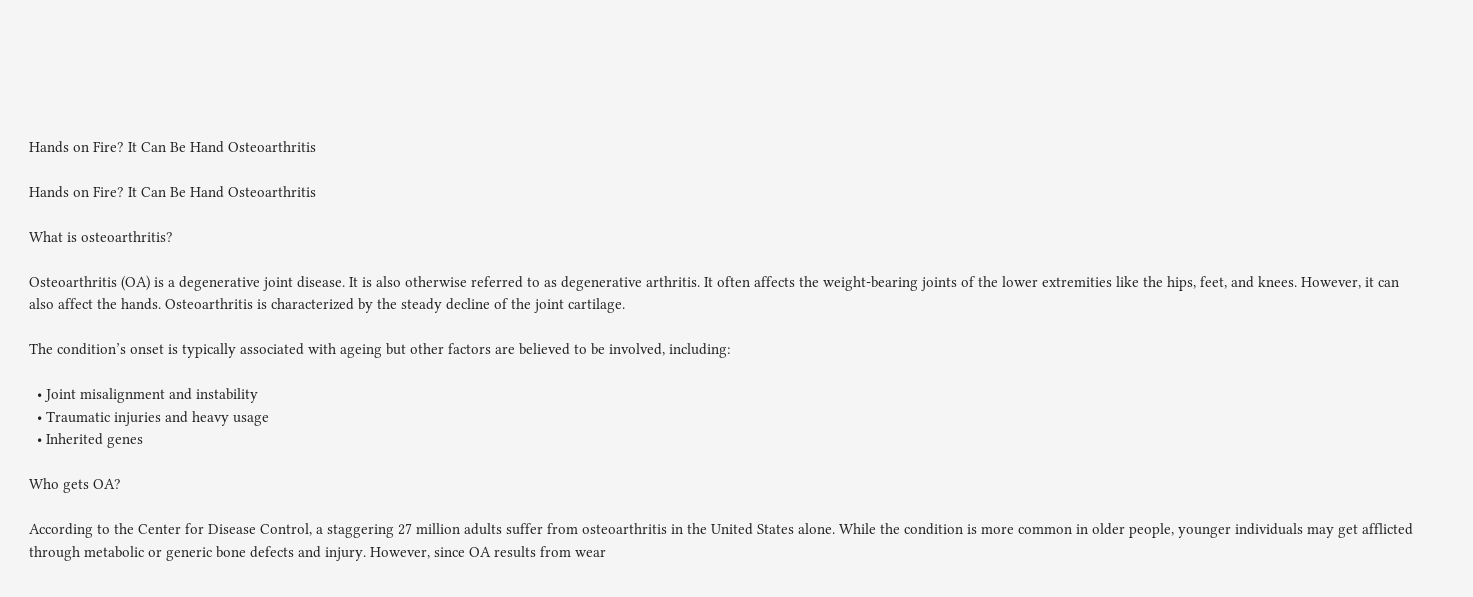Hands on Fire? It Can Be Hand Osteoarthritis

Hands on Fire? It Can Be Hand Osteoarthritis

What is osteoarthritis?

Osteoarthritis (OA) is a degenerative joint disease. It is also otherwise referred to as degenerative arthritis. It often affects the weight-bearing joints of the lower extremities like the hips, feet, and knees. However, it can also affect the hands. Osteoarthritis is characterized by the steady decline of the joint cartilage.

The condition’s onset is typically associated with ageing but other factors are believed to be involved, including:

  • Joint misalignment and instability
  • Traumatic injuries and heavy usage
  • Inherited genes

Who gets OA?

According to the Center for Disease Control, a staggering 27 million adults suffer from osteoarthritis in the United States alone. While the condition is more common in older people, younger individuals may get afflicted through metabolic or generic bone defects and injury. However, since OA results from wear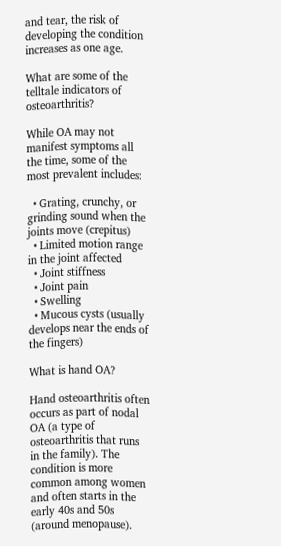and tear, the risk of developing the condition increases as one age.

What are some of the telltale indicators of osteoarthritis?

While OA may not manifest symptoms all the time, some of the most prevalent includes:

  • Grating, crunchy, or grinding sound when the joints move (crepitus)
  • Limited motion range in the joint affected
  • Joint stiffness
  • Joint pain
  • Swelling
  • Mucous cysts (usually develops near the ends of the fingers)

What is hand OA?

Hand osteoarthritis often occurs as part of nodal OA (a type of osteoarthritis that runs in the family). The condition is more common among women and often starts in the early 40s and 50s (around menopause).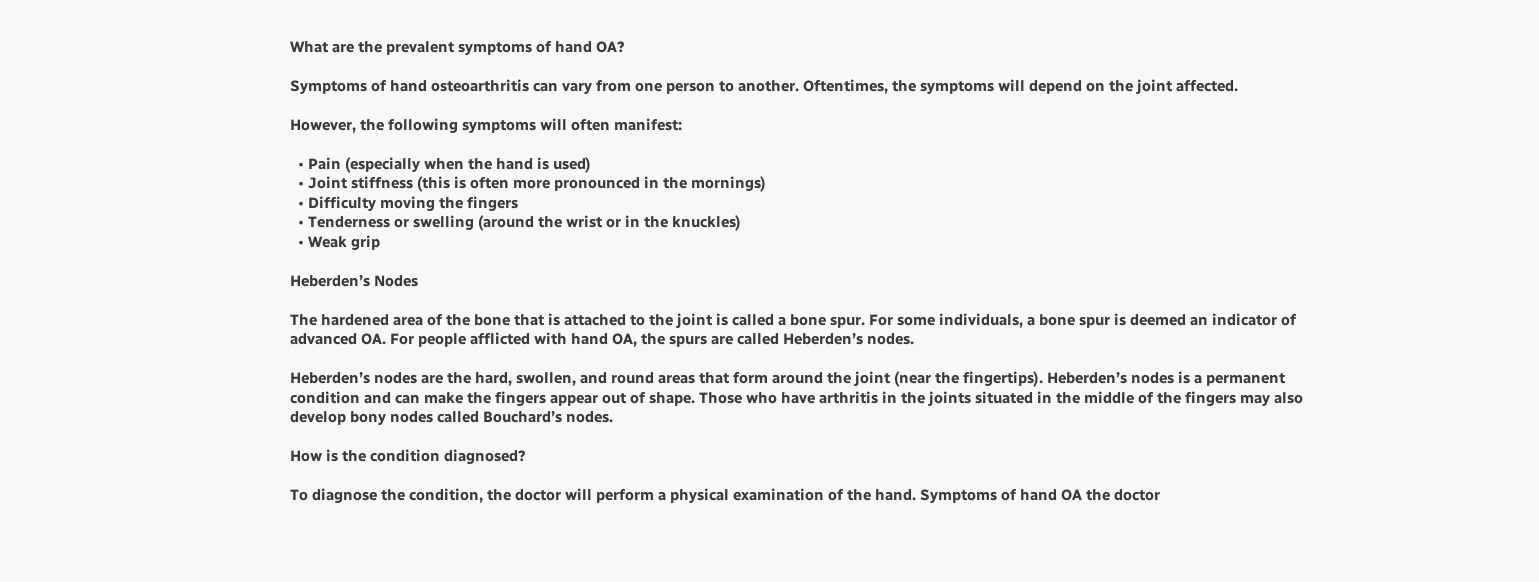What are the prevalent symptoms of hand OA?

Symptoms of hand osteoarthritis can vary from one person to another. Oftentimes, the symptoms will depend on the joint affected.

However, the following symptoms will often manifest:

  • Pain (especially when the hand is used)
  • Joint stiffness (this is often more pronounced in the mornings)
  • Difficulty moving the fingers
  • Tenderness or swelling (around the wrist or in the knuckles)
  • Weak grip

Heberden’s Nodes

The hardened area of the bone that is attached to the joint is called a bone spur. For some individuals, a bone spur is deemed an indicator of advanced OA. For people afflicted with hand OA, the spurs are called Heberden’s nodes.

Heberden’s nodes are the hard, swollen, and round areas that form around the joint (near the fingertips). Heberden’s nodes is a permanent condition and can make the fingers appear out of shape. Those who have arthritis in the joints situated in the middle of the fingers may also develop bony nodes called Bouchard’s nodes.

How is the condition diagnosed?

To diagnose the condition, the doctor will perform a physical examination of the hand. Symptoms of hand OA the doctor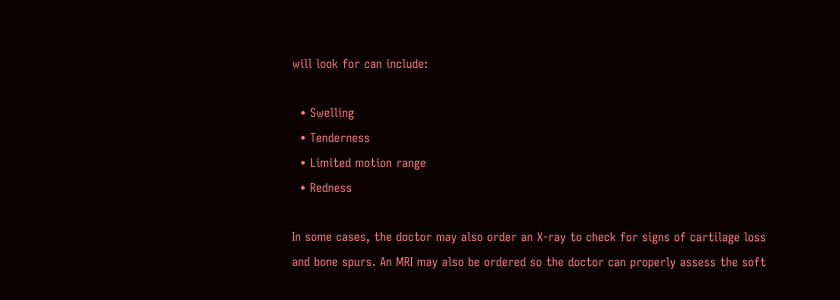will look for can include:

  • Swelling
  • Tenderness
  • Limited motion range
  • Redness

In some cases, the doctor may also order an X-ray to check for signs of cartilage loss and bone spurs. An MRI may also be ordered so the doctor can properly assess the soft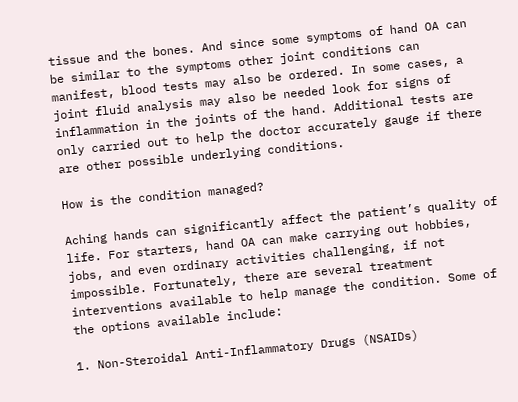tissue and the bones. And since some symptoms of hand OA can be similar to the symptoms other joint conditions can manifest, blood tests may also be ordered. In some cases, a joint fluid analysis may also be needed look for signs of inflammation in the joints of the hand. Additional tests are only carried out to help the doctor accurately gauge if there are other possible underlying conditions.

How is the condition managed?

Aching hands can significantly affect the patient’s quality of life. For starters, hand OA can make carrying out hobbies, jobs, and even ordinary activities challenging, if not impossible. Fortunately, there are several treatment interventions available to help manage the condition. Some of the options available include:

1. Non-Steroidal Anti-Inflammatory Drugs (NSAIDs)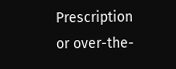Prescription or over-the-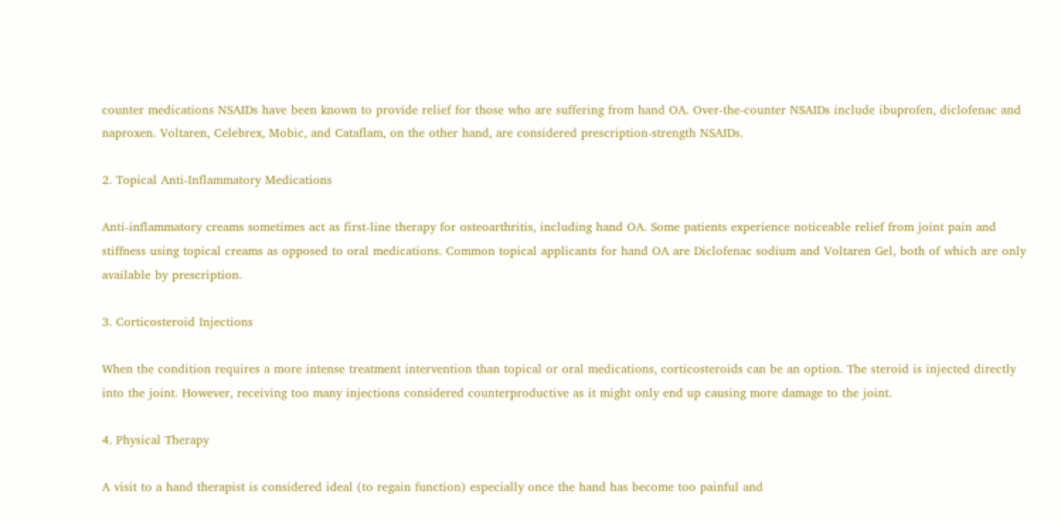counter medications NSAIDs have been known to provide relief for those who are suffering from hand OA. Over-the-counter NSAIDs include ibuprofen, diclofenac and naproxen. Voltaren, Celebrex, Mobic, and Cataflam, on the other hand, are considered prescription-strength NSAIDs.

2. Topical Anti-Inflammatory Medications

Anti-inflammatory creams sometimes act as first-line therapy for osteoarthritis, including hand OA. Some patients experience noticeable relief from joint pain and stiffness using topical creams as opposed to oral medications. Common topical applicants for hand OA are Diclofenac sodium and Voltaren Gel, both of which are only available by prescription.

3. Corticosteroid Injections

When the condition requires a more intense treatment intervention than topical or oral medications, corticosteroids can be an option. The steroid is injected directly into the joint. However, receiving too many injections considered counterproductive as it might only end up causing more damage to the joint.

4. Physical Therapy

A visit to a hand therapist is considered ideal (to regain function) especially once the hand has become too painful and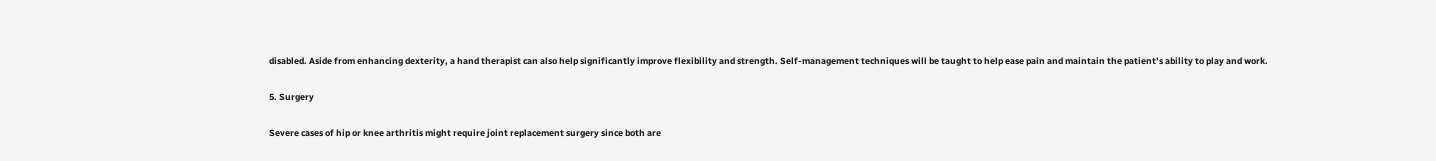disabled. Aside from enhancing dexterity, a hand therapist can also help significantly improve flexibility and strength. Self-management techniques will be taught to help ease pain and maintain the patient’s ability to play and work.

5. Surgery

Severe cases of hip or knee arthritis might require joint replacement surgery since both are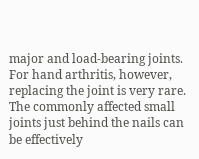major and load-bearing joints. For hand arthritis, however, replacing the joint is very rare. The commonly affected small joints just behind the nails can be effectively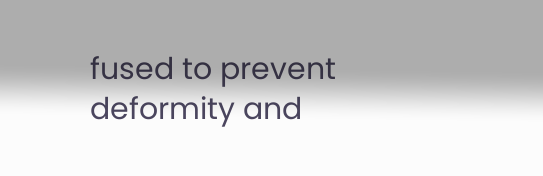fused to prevent deformity and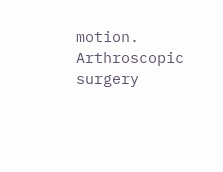motion. Arthroscopic surgery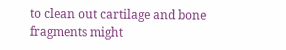to clean out cartilage and bone fragments might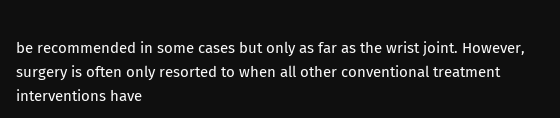be recommended in some cases but only as far as the wrist joint. However, surgery is often only resorted to when all other conventional treatment interventions have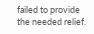failed to provide the needed relief.